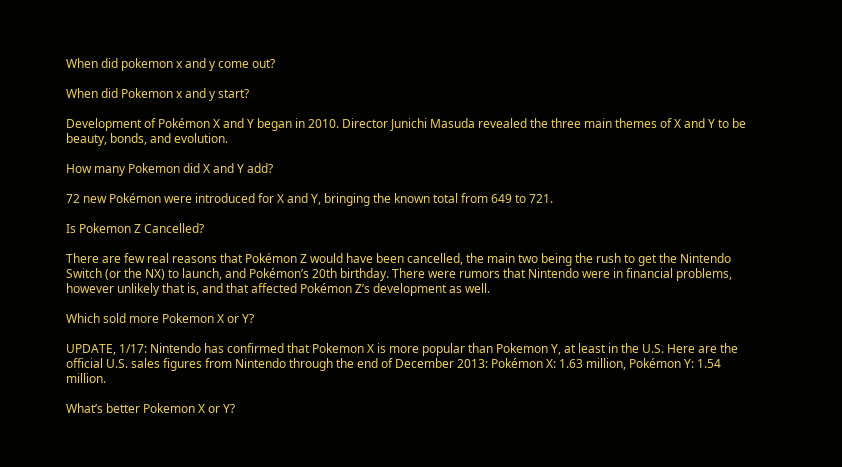When did pokemon x and y come out?

When did Pokemon x and y start?

Development of Pokémon X and Y began in 2010. Director Junichi Masuda revealed the three main themes of X and Y to be beauty, bonds, and evolution.

How many Pokemon did X and Y add?

72 new Pokémon were introduced for X and Y, bringing the known total from 649 to 721.

Is Pokemon Z Cancelled?

There are few real reasons that Pokémon Z would have been cancelled, the main two being the rush to get the Nintendo Switch (or the NX) to launch, and Pokémon’s 20th birthday. There were rumors that Nintendo were in financial problems, however unlikely that is, and that affected Pokémon Z’s development as well.

Which sold more Pokemon X or Y?

UPDATE, 1/17: Nintendo has confirmed that Pokemon X is more popular than Pokemon Y, at least in the U.S. Here are the official U.S. sales figures from Nintendo through the end of December 2013: Pokémon X: 1.63 million, Pokémon Y: 1.54 million.

What’s better Pokemon X or Y?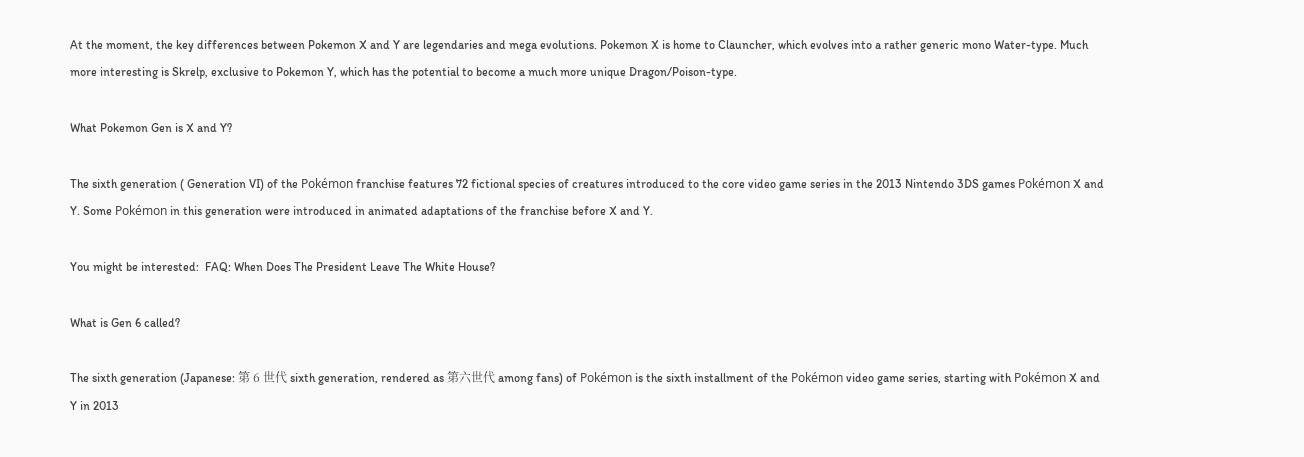At the moment, the key differences between Pokemon X and Y are legendaries and mega evolutions. Pokemon X is home to Clauncher, which evolves into a rather generic mono Water-type. Much more interesting is Skrelp, exclusive to Pokemon Y, which has the potential to become a much more unique Dragon/Poison-type.

What Pokemon Gen is X and Y?

The sixth generation ( Generation VI) of the Pokémon franchise features 72 fictional species of creatures introduced to the core video game series in the 2013 Nintendo 3DS games Pokémon X and Y. Some Pokémon in this generation were introduced in animated adaptations of the franchise before X and Y.

You might be interested:  FAQ: When Does The President Leave The White House?

What is Gen 6 called?

The sixth generation (Japanese: 第 6 世代 sixth generation, rendered as 第六世代 among fans) of Pokémon is the sixth installment of the Pokémon video game series, starting with Pokémon X and Y in 2013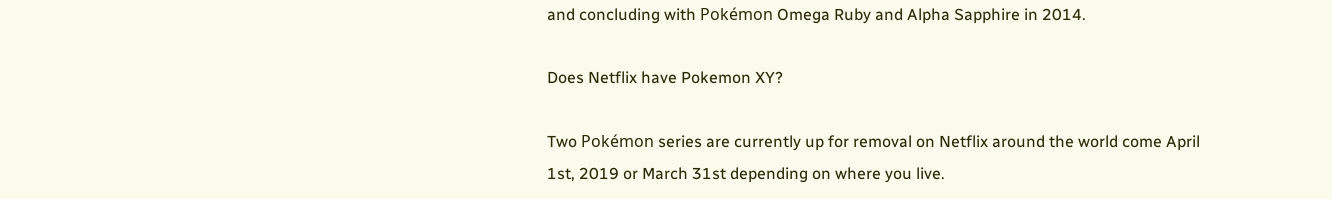and concluding with Pokémon Omega Ruby and Alpha Sapphire in 2014.

Does Netflix have Pokemon XY?

Two Pokémon series are currently up for removal on Netflix around the world come April 1st, 2019 or March 31st depending on where you live.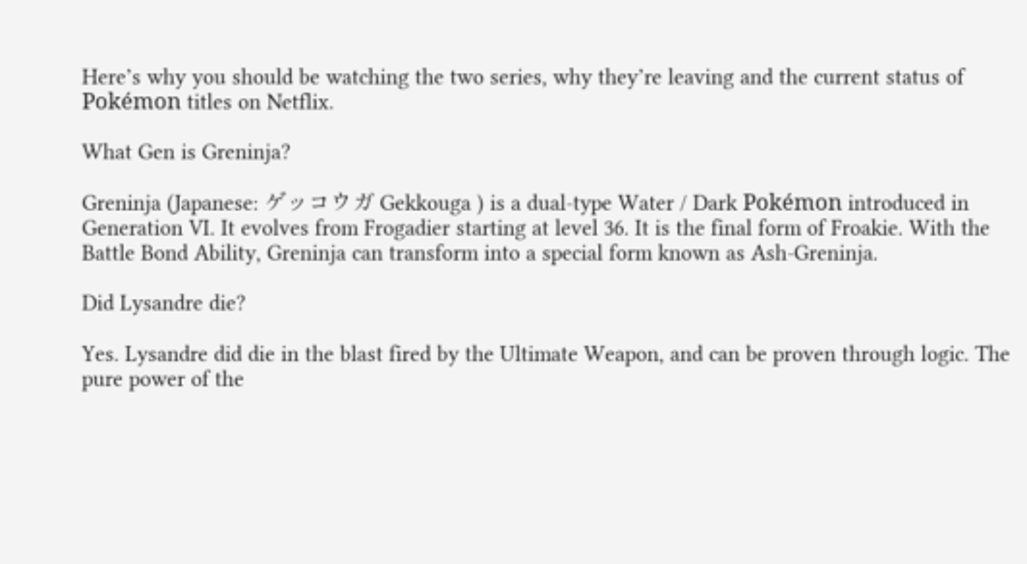Here’s why you should be watching the two series, why they’re leaving and the current status of Pokémon titles on Netflix.

What Gen is Greninja?

Greninja (Japanese: ゲッコウガ Gekkouga ) is a dual-type Water / Dark Pokémon introduced in Generation VI. It evolves from Frogadier starting at level 36. It is the final form of Froakie. With the Battle Bond Ability, Greninja can transform into a special form known as Ash-Greninja.

Did Lysandre die?

Yes. Lysandre did die in the blast fired by the Ultimate Weapon, and can be proven through logic. The pure power of the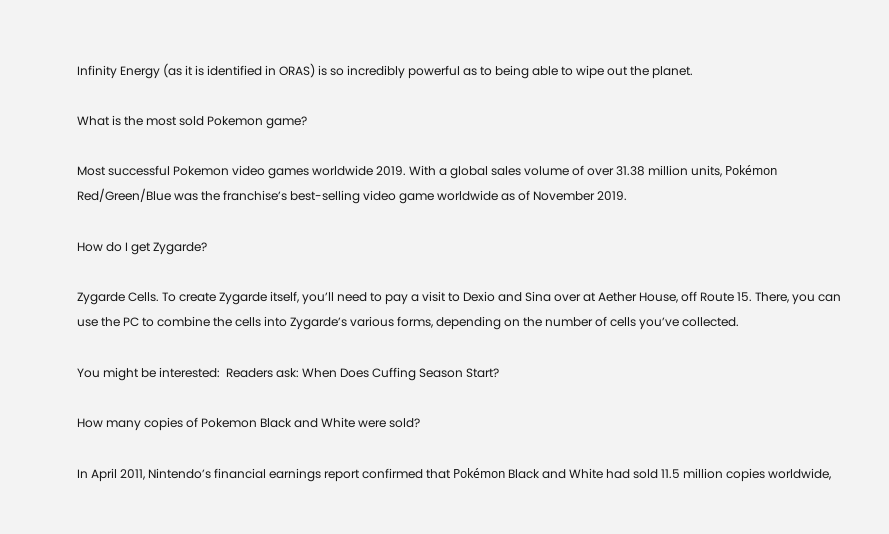Infinity Energy (as it is identified in ORAS) is so incredibly powerful as to being able to wipe out the planet.

What is the most sold Pokemon game?

Most successful Pokemon video games worldwide 2019. With a global sales volume of over 31.38 million units, Pokémon Red/Green/Blue was the franchise’s best-selling video game worldwide as of November 2019.

How do I get Zygarde?

Zygarde Cells. To create Zygarde itself, you’ll need to pay a visit to Dexio and Sina over at Aether House, off Route 15. There, you can use the PC to combine the cells into Zygarde’s various forms, depending on the number of cells you’ve collected.

You might be interested:  Readers ask: When Does Cuffing Season Start?

How many copies of Pokemon Black and White were sold?

In April 2011, Nintendo’s financial earnings report confirmed that Pokémon Black and White had sold 11.5 million copies worldwide,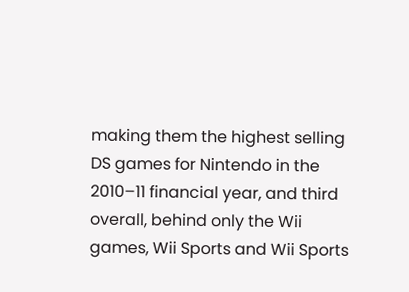making them the highest selling DS games for Nintendo in the 2010–11 financial year, and third overall, behind only the Wii games, Wii Sports and Wii Sports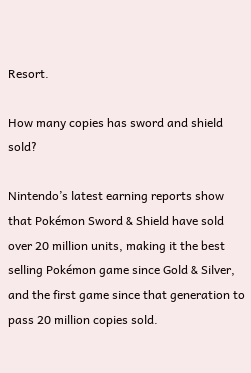Resort.

How many copies has sword and shield sold?

Nintendo’s latest earning reports show that Pokémon Sword & Shield have sold over 20 million units, making it the best selling Pokémon game since Gold & Silver, and the first game since that generation to pass 20 million copies sold.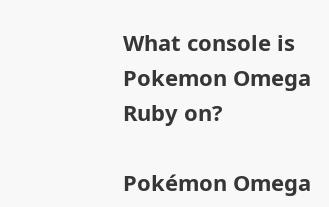What console is Pokemon Omega Ruby on?

Pokémon Omega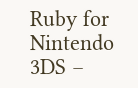Ruby for Nintendo 3DS –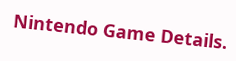Nintendo Game Details.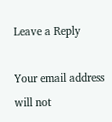Leave a Reply

Your email address will not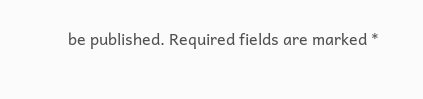be published. Required fields are marked *